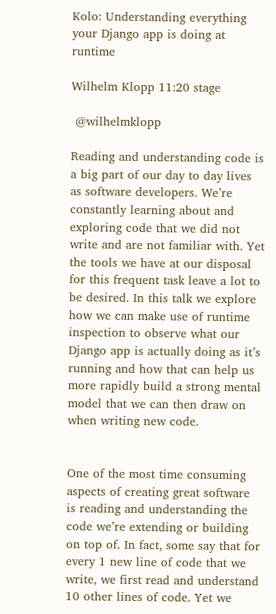Kolo: Understanding everything your Django app is doing at runtime

Wilhelm Klopp 11:20 stage

 @wilhelmklopp

Reading and understanding code is a big part of our day to day lives as software developers. We’re constantly learning about and exploring code that we did not write and are not familiar with. Yet the tools we have at our disposal for this frequent task leave a lot to be desired. In this talk we explore how we can make use of runtime inspection to observe what our Django app is actually doing as it’s running and how that can help us more rapidly build a strong mental model that we can then draw on when writing new code.


One of the most time consuming aspects of creating great software is reading and understanding the code we’re extending or building on top of. In fact, some say that for every 1 new line of code that we write, we first read and understand 10 other lines of code. Yet we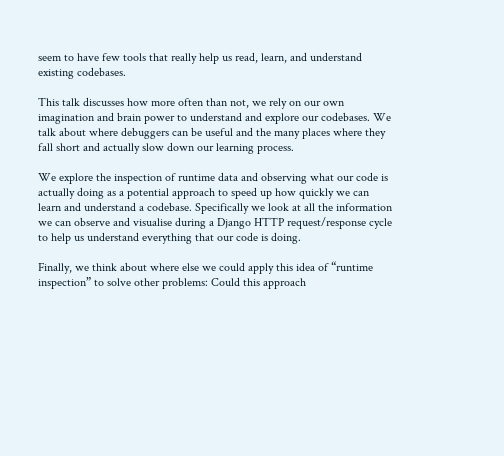seem to have few tools that really help us read, learn, and understand existing codebases.

This talk discusses how more often than not, we rely on our own imagination and brain power to understand and explore our codebases. We talk about where debuggers can be useful and the many places where they fall short and actually slow down our learning process.

We explore the inspection of runtime data and observing what our code is actually doing as a potential approach to speed up how quickly we can learn and understand a codebase. Specifically we look at all the information we can observe and visualise during a Django HTTP request/response cycle to help us understand everything that our code is doing.

Finally, we think about where else we could apply this idea of “runtime inspection” to solve other problems: Could this approach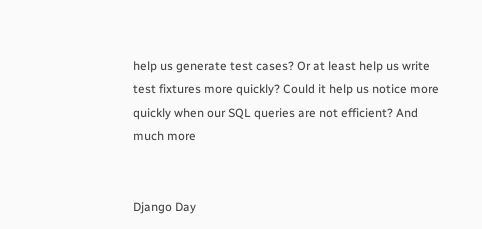help us generate test cases? Or at least help us write test fixtures more quickly? Could it help us notice more quickly when our SQL queries are not efficient? And much more


Django Day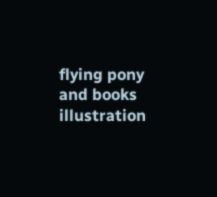flying pony and books illustration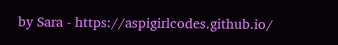by Sara - https://aspigirlcodes.github.io/